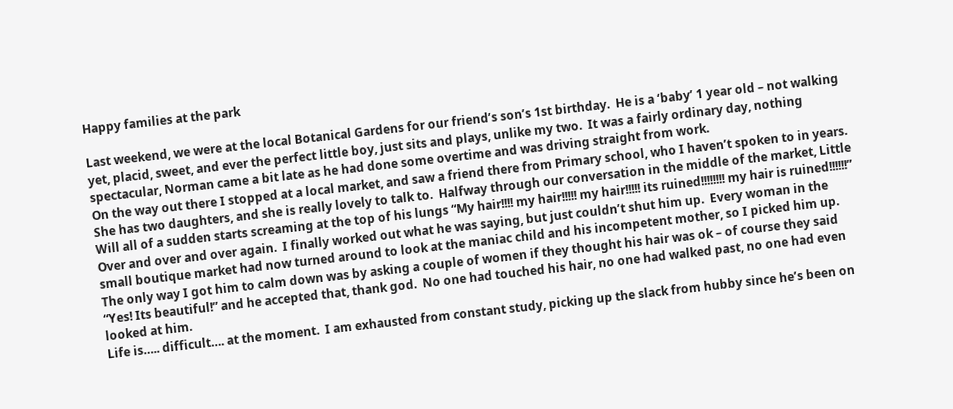Happy families at the park

Last weekend, we were at the local Botanical Gardens for our friend’s son’s 1st birthday.  He is a ‘baby’ 1 year old – not walking yet, placid, sweet, and ever the perfect little boy, just sits and plays, unlike my two.  It was a fairly ordinary day, nothing spectacular, Norman came a bit late as he had done some overtime and was driving straight from work.
On the way out there I stopped at a local market, and saw a friend there from Primary school, who I haven’t spoken to in years.  She has two daughters, and she is really lovely to talk to.  Halfway through our conversation in the middle of the market, Little Will all of a sudden starts screaming at the top of his lungs “My hair!!!! my hair!!!!! my hair!!!!! its ruined!!!!!!!! my hair is ruined!!!!!!” Over and over and over again.  I finally worked out what he was saying, but just couldn’t shut him up.  Every woman in the small boutique market had now turned around to look at the maniac child and his incompetent mother, so I picked him up.  The only way I got him to calm down was by asking a couple of women if they thought his hair was ok – of course they said  “Yes! Its beautiful!” and he accepted that, thank god.  No one had touched his hair, no one had walked past, no one had even looked at him.
Life is….. difficult…. at the moment.  I am exhausted from constant study, picking up the slack from hubby since he’s been on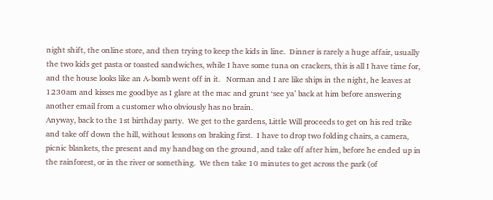night shift, the online store, and then trying to keep the kids in line.  Dinner is rarely a huge affair, usually the two kids get pasta or toasted sandwiches, while I have some tuna on crackers, this is all I have time for, and the house looks like an A-bomb went off in it.   Norman and I are like ships in the night, he leaves at 1230am and kisses me goodbye as I glare at the mac and grunt ‘see ya’ back at him before answering another email from a customer who obviously has no brain.
Anyway, back to the 1st birthday party.  We get to the gardens, Little Will proceeds to get on his red trike and take off down the hill, without lessons on braking first.  I have to drop two folding chairs, a camera, picnic blankets, the present and my handbag on the ground, and take off after him, before he ended up in the rainforest, or in the river or something.  We then take 10 minutes to get across the park (of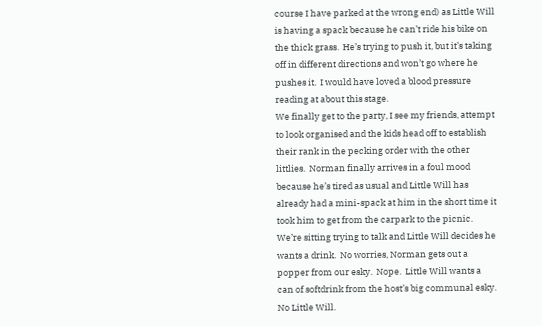course I have parked at the wrong end) as Little Will is having a spack because he can’t ride his bike on the thick grass.  He’s trying to push it, but it’s taking off in different directions and won’t go where he pushes it.  I would have loved a blood pressure reading at about this stage.
We finally get to the party, I see my friends, attempt to look organised and the kids head off to establish their rank in the pecking order with the other littlies.  Norman finally arrives in a foul mood because he’s tired as usual and Little Will has already had a mini-spack at him in the short time it took him to get from the carpark to the picnic.
We’re sitting trying to talk and Little Will decides he wants a drink.  No worries, Norman gets out a popper from our esky.  Nope.  Little Will wants a can of softdrink from the host’s big communal esky.
No Little Will.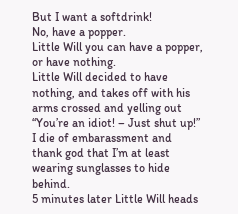But I want a softdrink!
No, have a popper.
Little Will you can have a popper, or have nothing.
Little Will decided to have nothing, and takes off with his arms crossed and yelling out “You’re an idiot! – Just shut up!”
I die of embarassment and thank god that I’m at least wearing sunglasses to hide behind.
5 minutes later Little Will heads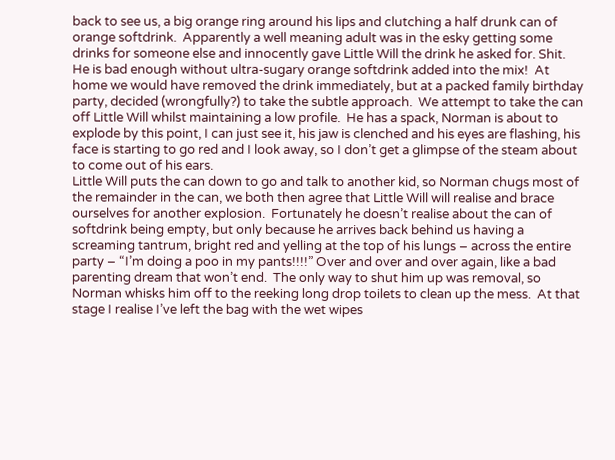back to see us, a big orange ring around his lips and clutching a half drunk can of orange softdrink.  Apparently a well meaning adult was in the esky getting some drinks for someone else and innocently gave Little Will the drink he asked for. Shit.  He is bad enough without ultra-sugary orange softdrink added into the mix!  At home we would have removed the drink immediately, but at a packed family birthday party, decided (wrongfully?) to take the subtle approach.  We attempt to take the can off Little Will whilst maintaining a low profile.  He has a spack, Norman is about to explode by this point, I can just see it, his jaw is clenched and his eyes are flashing, his face is starting to go red and I look away, so I don’t get a glimpse of the steam about to come out of his ears.
Little Will puts the can down to go and talk to another kid, so Norman chugs most of the remainder in the can, we both then agree that Little Will will realise and brace ourselves for another explosion.  Fortunately he doesn’t realise about the can of softdrink being empty, but only because he arrives back behind us having a screaming tantrum, bright red and yelling at the top of his lungs – across the entire party – “I’m doing a poo in my pants!!!!” Over and over and over again, like a bad parenting dream that won’t end.  The only way to shut him up was removal, so Norman whisks him off to the reeking long drop toilets to clean up the mess.  At that stage I realise I’ve left the bag with the wet wipes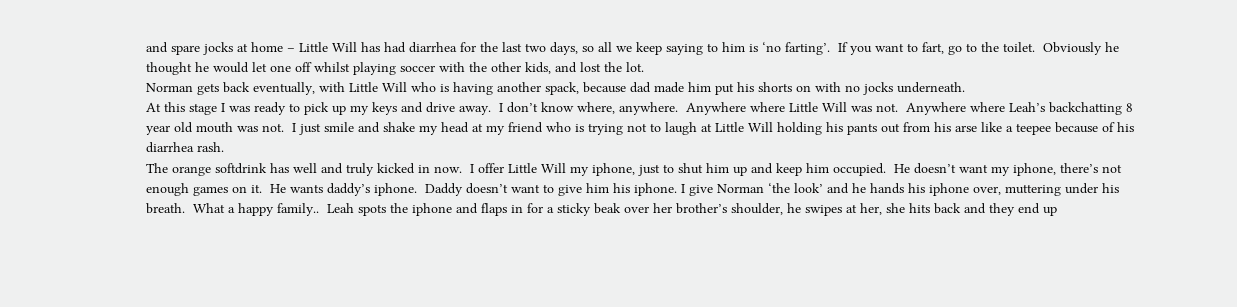and spare jocks at home – Little Will has had diarrhea for the last two days, so all we keep saying to him is ‘no farting’.  If you want to fart, go to the toilet.  Obviously he thought he would let one off whilst playing soccer with the other kids, and lost the lot.
Norman gets back eventually, with Little Will who is having another spack, because dad made him put his shorts on with no jocks underneath.
At this stage I was ready to pick up my keys and drive away.  I don’t know where, anywhere.  Anywhere where Little Will was not.  Anywhere where Leah’s backchatting 8 year old mouth was not.  I just smile and shake my head at my friend who is trying not to laugh at Little Will holding his pants out from his arse like a teepee because of his diarrhea rash.
The orange softdrink has well and truly kicked in now.  I offer Little Will my iphone, just to shut him up and keep him occupied.  He doesn’t want my iphone, there’s not enough games on it.  He wants daddy’s iphone.  Daddy doesn’t want to give him his iphone. I give Norman ‘the look’ and he hands his iphone over, muttering under his breath.  What a happy family..  Leah spots the iphone and flaps in for a sticky beak over her brother’s shoulder, he swipes at her, she hits back and they end up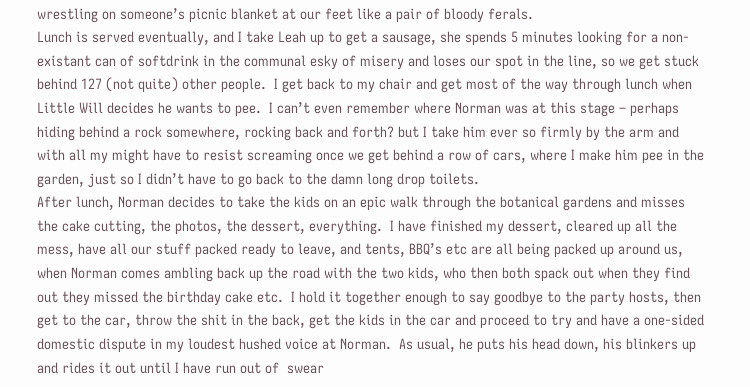wrestling on someone’s picnic blanket at our feet like a pair of bloody ferals.
Lunch is served eventually, and I take Leah up to get a sausage, she spends 5 minutes looking for a non-existant can of softdrink in the communal esky of misery and loses our spot in the line, so we get stuck behind 127 (not quite) other people.  I get back to my chair and get most of the way through lunch when Little Will decides he wants to pee.  I can’t even remember where Norman was at this stage – perhaps hiding behind a rock somewhere, rocking back and forth? but I take him ever so firmly by the arm and with all my might have to resist screaming once we get behind a row of cars, where I make him pee in the garden, just so I didn’t have to go back to the damn long drop toilets.
After lunch, Norman decides to take the kids on an epic walk through the botanical gardens and misses the cake cutting, the photos, the dessert, everything.  I have finished my dessert, cleared up all the mess, have all our stuff packed ready to leave, and tents, BBQ’s etc are all being packed up around us, when Norman comes ambling back up the road with the two kids, who then both spack out when they find out they missed the birthday cake etc.  I hold it together enough to say goodbye to the party hosts, then get to the car, throw the shit in the back, get the kids in the car and proceed to try and have a one-sided domestic dispute in my loudest hushed voice at Norman.  As usual, he puts his head down, his blinkers up and rides it out until I have run out of  swear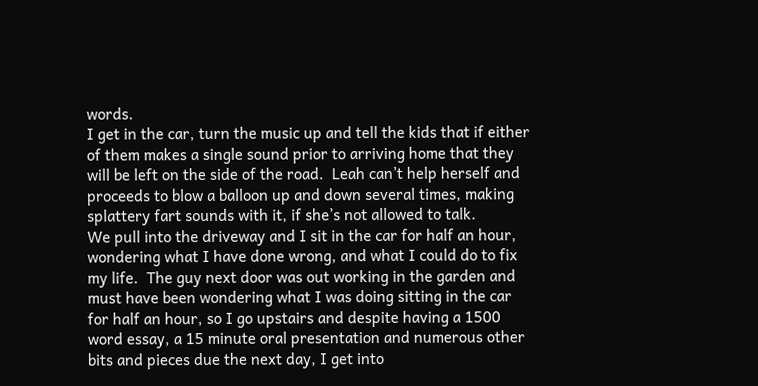words.
I get in the car, turn the music up and tell the kids that if either of them makes a single sound prior to arriving home that they will be left on the side of the road.  Leah can’t help herself and proceeds to blow a balloon up and down several times, making splattery fart sounds with it, if she’s not allowed to talk.
We pull into the driveway and I sit in the car for half an hour, wondering what I have done wrong, and what I could do to fix my life.  The guy next door was out working in the garden and must have been wondering what I was doing sitting in the car for half an hour, so I go upstairs and despite having a 1500 word essay, a 15 minute oral presentation and numerous other bits and pieces due the next day, I get into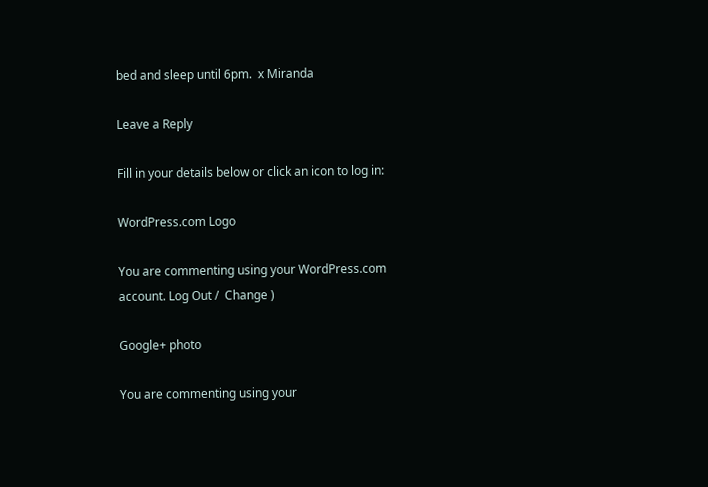bed and sleep until 6pm.  x Miranda

Leave a Reply

Fill in your details below or click an icon to log in:

WordPress.com Logo

You are commenting using your WordPress.com account. Log Out /  Change )

Google+ photo

You are commenting using your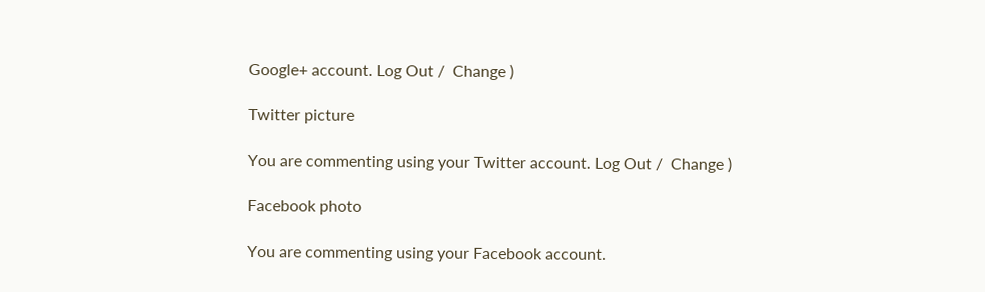Google+ account. Log Out /  Change )

Twitter picture

You are commenting using your Twitter account. Log Out /  Change )

Facebook photo

You are commenting using your Facebook account.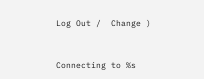Log Out /  Change )


Connecting to %s